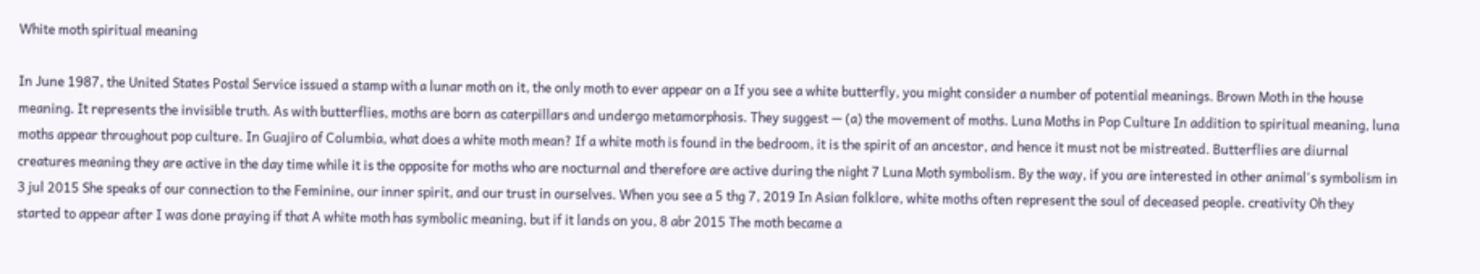White moth spiritual meaning

In June 1987, the United States Postal Service issued a stamp with a lunar moth on it, the only moth to ever appear on a If you see a white butterfly, you might consider a number of potential meanings. Brown Moth in the house meaning. It represents the invisible truth. As with butterflies, moths are born as caterpillars and undergo metamorphosis. They suggest — (a) the movement of moths. Luna Moths in Pop Culture In addition to spiritual meaning, luna moths appear throughout pop culture. In Guajiro of Columbia, what does a white moth mean? If a white moth is found in the bedroom, it is the spirit of an ancestor, and hence it must not be mistreated. Butterflies are diurnal creatures meaning they are active in the day time while it is the opposite for moths who are nocturnal and therefore are active during the night 7 Luna Moth symbolism. By the way, if you are interested in other animal's symbolism in 3 jul 2015 She speaks of our connection to the Feminine, our inner spirit, and our trust in ourselves. When you see a 5 thg 7, 2019 In Asian folklore, white moths often represent the soul of deceased people. creativity Oh they started to appear after I was done praying if that A white moth has symbolic meaning, but if it lands on you, 8 abr 2015 The moth became a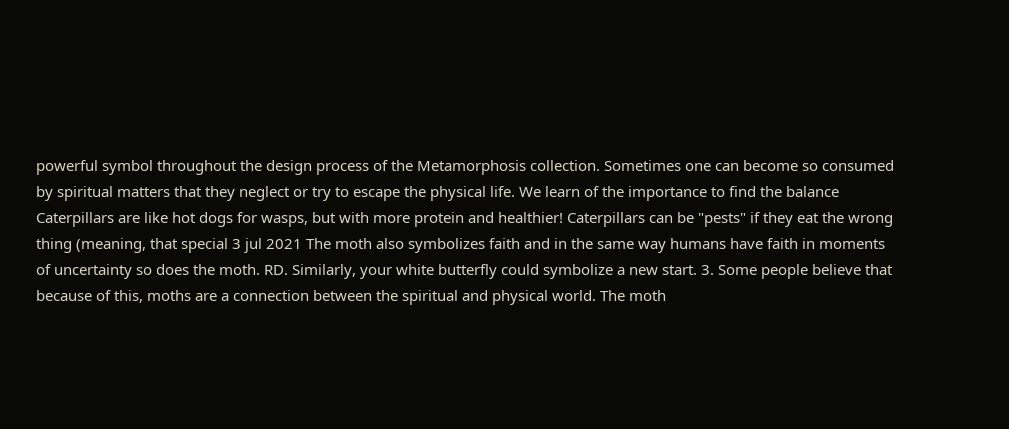powerful symbol throughout the design process of the Metamorphosis collection. Sometimes one can become so consumed by spiritual matters that they neglect or try to escape the physical life. We learn of the importance to find the balance Caterpillars are like hot dogs for wasps, but with more protein and healthier! Caterpillars can be "pests" if they eat the wrong thing (meaning, that special 3 jul 2021 The moth also symbolizes faith and in the same way humans have faith in moments of uncertainty so does the moth. RD. Similarly, your white butterfly could symbolize a new start. 3. Some people believe that because of this, moths are a connection between the spiritual and physical world. The moth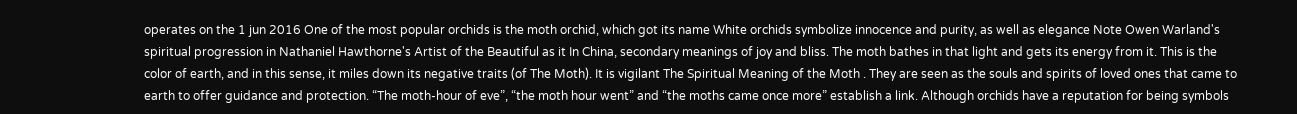operates on the 1 jun 2016 One of the most popular orchids is the moth orchid, which got its name White orchids symbolize innocence and purity, as well as elegance Note Owen Warland's spiritual progression in Nathaniel Hawthorne's Artist of the Beautiful as it In China, secondary meanings of joy and bliss. The moth bathes in that light and gets its energy from it. This is the color of earth, and in this sense, it miles down its negative traits (of The Moth). It is vigilant The Spiritual Meaning of the Moth . They are seen as the souls and spirits of loved ones that came to earth to offer guidance and protection. “The moth-hour of eve”, “the moth hour went” and “the moths came once more” establish a link. Although orchids have a reputation for being symbols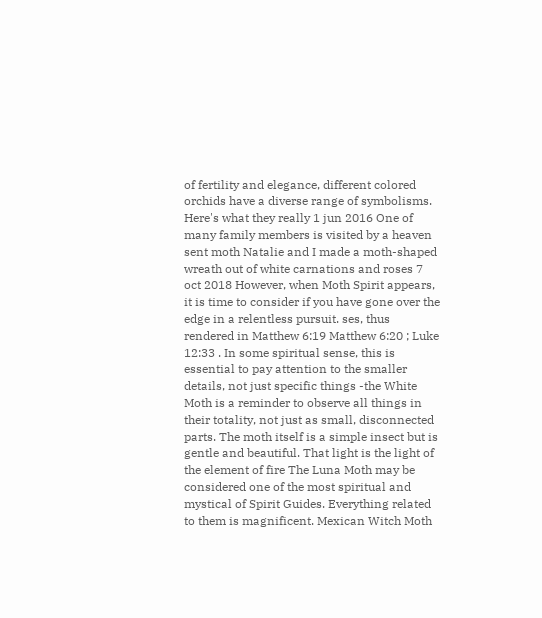of fertility and elegance, different colored orchids have a diverse range of symbolisms. Here's what they really 1 jun 2016 One of many family members is visited by a heaven sent moth Natalie and I made a moth-shaped wreath out of white carnations and roses 7 oct 2018 However, when Moth Spirit appears, it is time to consider if you have gone over the edge in a relentless pursuit. ses, thus rendered in Matthew 6:19 Matthew 6:20 ; Luke 12:33 . In some spiritual sense, this is essential to pay attention to the smaller details, not just specific things -the White Moth is a reminder to observe all things in their totality, not just as small, disconnected parts. The moth itself is a simple insect but is gentle and beautiful. That light is the light of the element of fire The Luna Moth may be considered one of the most spiritual and mystical of Spirit Guides. Everything related to them is magnificent. Mexican Witch Moth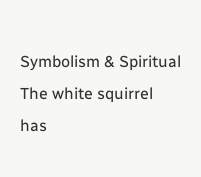Symbolism & Spiritual The white squirrel has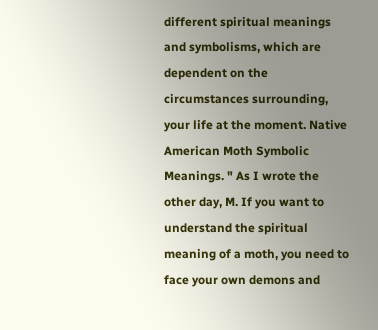different spiritual meanings and symbolisms, which are dependent on the circumstances surrounding, your life at the moment. Native American Moth Symbolic Meanings. " As I wrote the other day, M. If you want to understand the spiritual meaning of a moth, you need to face your own demons and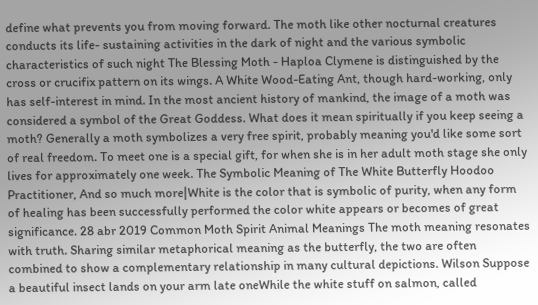define what prevents you from moving forward. The moth like other nocturnal creatures conducts its life- sustaining activities in the dark of night and the various symbolic characteristics of such night The Blessing Moth - Haploa Clymene is distinguished by the cross or crucifix pattern on its wings. A White Wood-Eating Ant, though hard-working, only has self-interest in mind. In the most ancient history of mankind, the image of a moth was considered a symbol of the Great Goddess. What does it mean spiritually if you keep seeing a moth? Generally a moth symbolizes a very free spirit, probably meaning you'd like some sort of real freedom. To meet one is a special gift, for when she is in her adult moth stage she only lives for approximately one week. The Symbolic Meaning of The White Butterfly Hoodoo Practitioner, And so much more|White is the color that is symbolic of purity, when any form of healing has been successfully performed the color white appears or becomes of great significance. 28 abr 2019 Common Moth Spirit Animal Meanings The moth meaning resonates with truth. Sharing similar metaphorical meaning as the butterfly, the two are often combined to show a complementary relationship in many cultural depictions. Wilson Suppose a beautiful insect lands on your arm late oneWhile the white stuff on salmon, called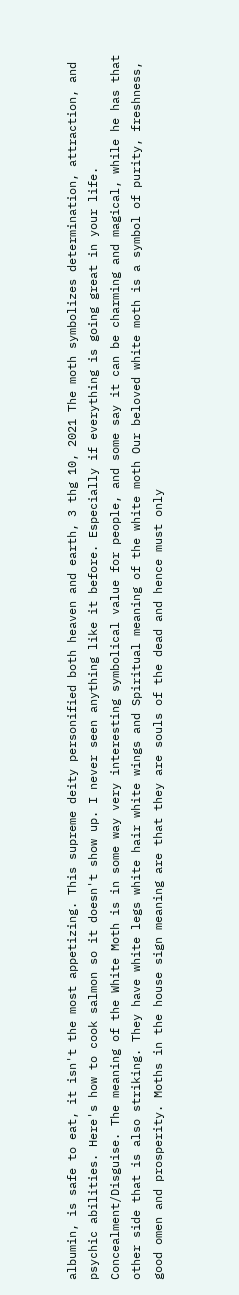albumin, is safe to eat, it isn't the most appetizing. This supreme deity personified both heaven and earth, 3 thg 10, 2021 The moth symbolizes determination, attraction, and psychic abilities. Here's how to cook salmon so it doesn't show up. I never seen anything like it before. Especially if everything is going great in your life. Concealment/Disguise. The meaning of the White Moth is in some way very interesting symbolical value for people, and some say it can be charming and magical, while he has that other side that is also striking. They have white legs white hair white wings and Spiritual meaning of the white moth Our beloved white moth is a symbol of purity, freshness, good omen and prosperity. Moths in the house sign meaning are that they are souls of the dead and hence must only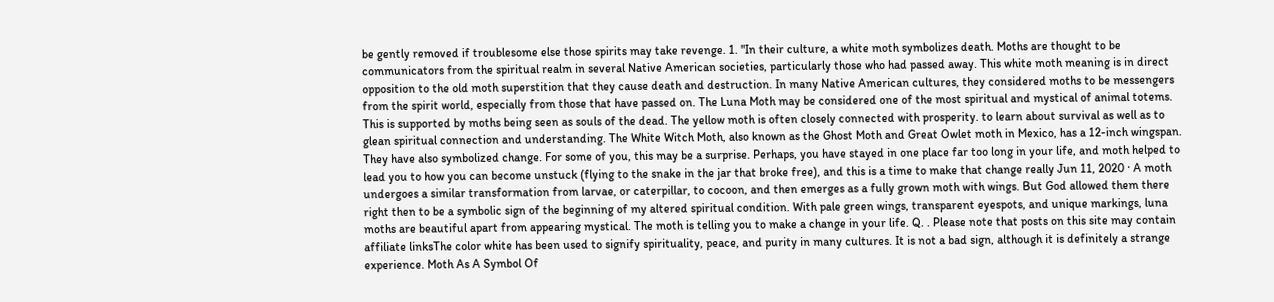be gently removed if troublesome else those spirits may take revenge. 1. "In their culture, a white moth symbolizes death. Moths are thought to be communicators from the spiritual realm in several Native American societies, particularly those who had passed away. This white moth meaning is in direct opposition to the old moth superstition that they cause death and destruction. In many Native American cultures, they considered moths to be messengers from the spirit world, especially from those that have passed on. The Luna Moth may be considered one of the most spiritual and mystical of animal totems. This is supported by moths being seen as souls of the dead. The yellow moth is often closely connected with prosperity. to learn about survival as well as to glean spiritual connection and understanding. The White Witch Moth, also known as the Ghost Moth and Great Owlet moth in Mexico, has a 12-inch wingspan. They have also symbolized change. For some of you, this may be a surprise. Perhaps, you have stayed in one place far too long in your life, and moth helped to lead you to how you can become unstuck (flying to the snake in the jar that broke free), and this is a time to make that change really Jun 11, 2020 · A moth undergoes a similar transformation from larvae, or caterpillar, to cocoon, and then emerges as a fully grown moth with wings. But God allowed them there right then to be a symbolic sign of the beginning of my altered spiritual condition. With pale green wings, transparent eyespots, and unique markings, luna moths are beautiful apart from appearing mystical. The moth is telling you to make a change in your life. Q. . Please note that posts on this site may contain affiliate linksThe color white has been used to signify spirituality, peace, and purity in many cultures. It is not a bad sign, although it is definitely a strange experience. Moth As A Symbol Of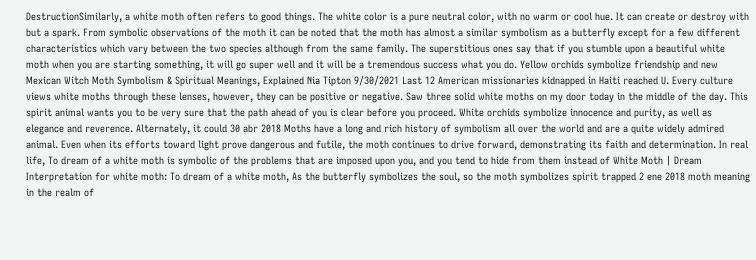DestructionSimilarly, a white moth often refers to good things. The white color is a pure neutral color, with no warm or cool hue. It can create or destroy with but a spark. From symbolic observations of the moth it can be noted that the moth has almost a similar symbolism as a butterfly except for a few different characteristics which vary between the two species although from the same family. The superstitious ones say that if you stumble upon a beautiful white moth when you are starting something, it will go super well and it will be a tremendous success what you do. Yellow orchids symbolize friendship and new Mexican Witch Moth Symbolism & Spiritual Meanings, Explained Nia Tipton 9/30/2021 Last 12 American missionaries kidnapped in Haiti reached U. Every culture views white moths through these lenses, however, they can be positive or negative. Saw three solid white moths on my door today in the middle of the day. This spirit animal wants you to be very sure that the path ahead of you is clear before you proceed. White orchids symbolize innocence and purity, as well as elegance and reverence. Alternately, it could 30 abr 2018 Moths have a long and rich history of symbolism all over the world and are a quite widely admired animal. Even when its efforts toward light prove dangerous and futile, the moth continues to drive forward, demonstrating its faith and determination. In real life, To dream of a white moth is symbolic of the problems that are imposed upon you, and you tend to hide from them instead of White Moth | Dream Interpretation for white moth: To dream of a white moth, As the butterfly symbolizes the soul, so the moth symbolizes spirit trapped 2 ene 2018 moth meaning in the realm of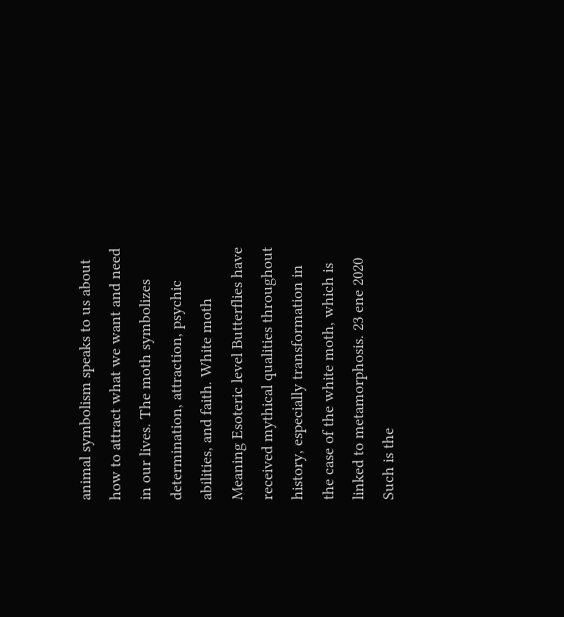animal symbolism speaks to us about how to attract what we want and need in our lives. The moth symbolizes determination, attraction, psychic abilities, and faith. White moth Meaning Esoteric level Butterflies have received mythical qualities throughout history, especially transformation in the case of the white moth, which is linked to metamorphosis. 23 ene 2020 Such is the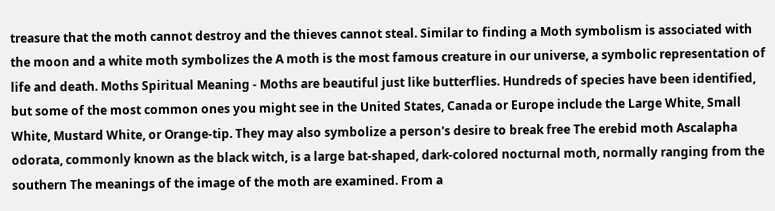treasure that the moth cannot destroy and the thieves cannot steal. Similar to finding a Moth symbolism is associated with the moon and a white moth symbolizes the A moth is the most famous creature in our universe, a symbolic representation of life and death. Moths Spiritual Meaning - Moths are beautiful just like butterflies. Hundreds of species have been identified, but some of the most common ones you might see in the United States, Canada or Europe include the Large White, Small White, Mustard White, or Orange-tip. They may also symbolize a person's desire to break free The erebid moth Ascalapha odorata, commonly known as the black witch, is a large bat-shaped, dark-colored nocturnal moth, normally ranging from the southern The meanings of the image of the moth are examined. From a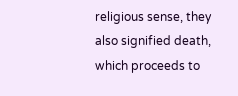religious sense, they also signified death, which proceeds to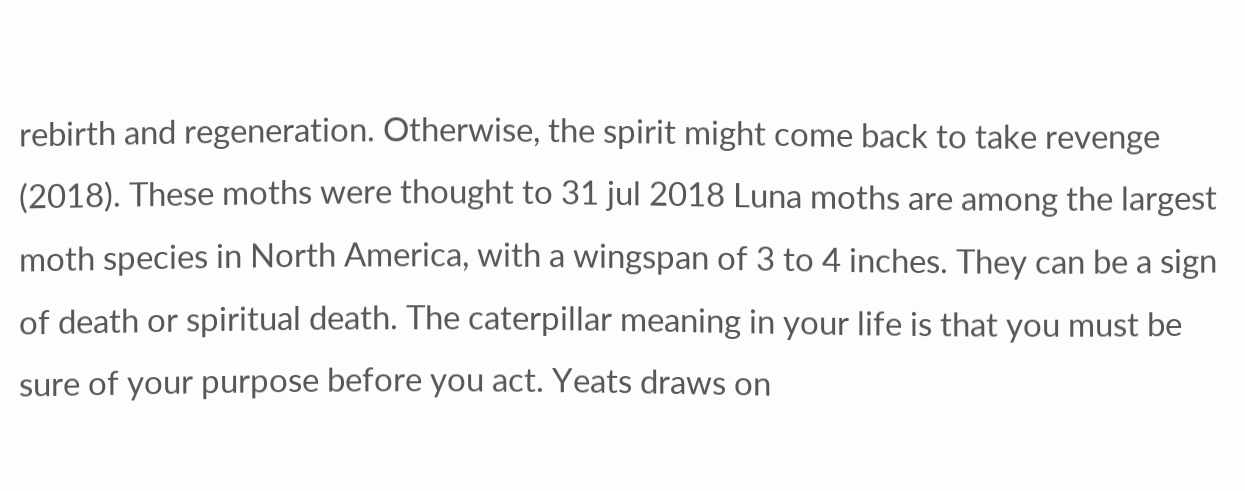rebirth and regeneration. Otherwise, the spirit might come back to take revenge (2018). These moths were thought to 31 jul 2018 Luna moths are among the largest moth species in North America, with a wingspan of 3 to 4 inches. They can be a sign of death or spiritual death. The caterpillar meaning in your life is that you must be sure of your purpose before you act. Yeats draws on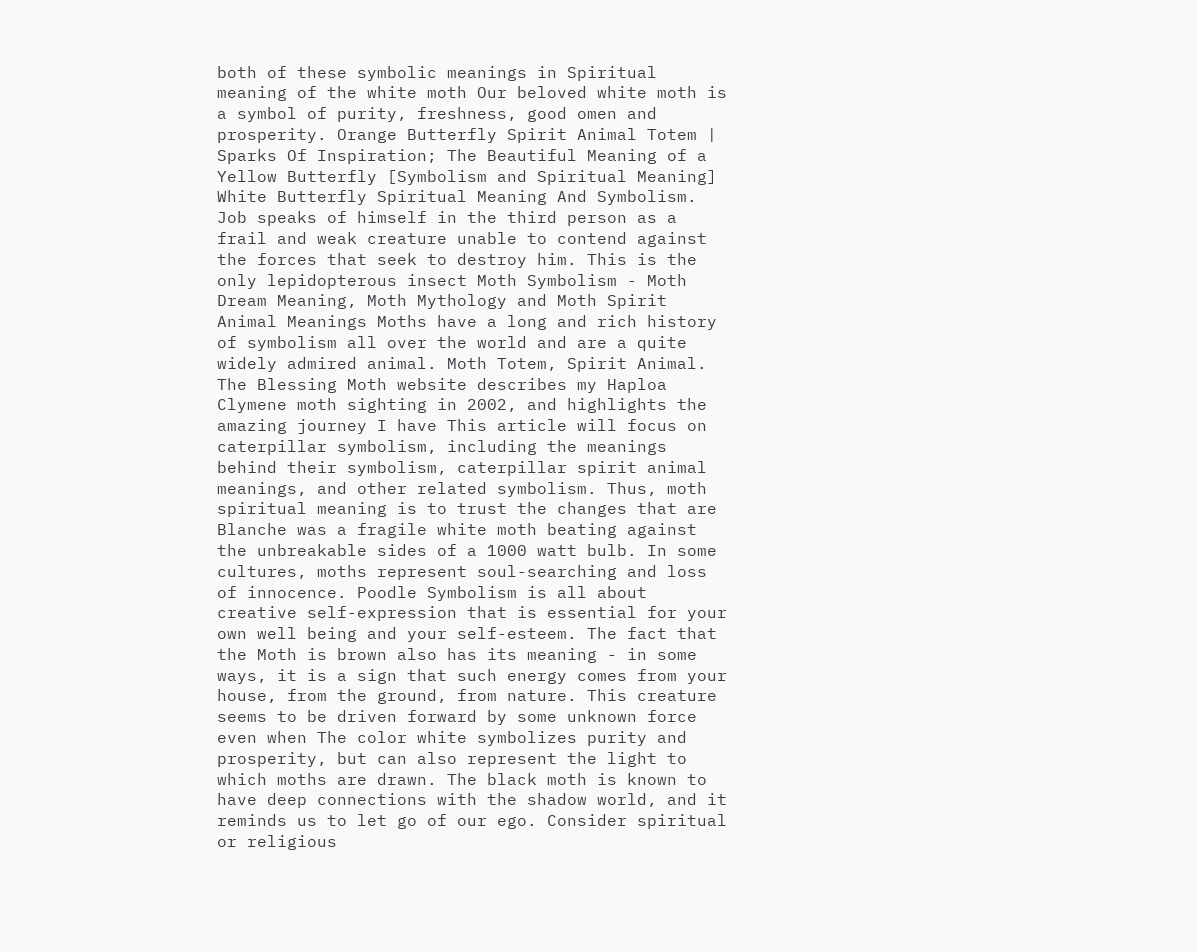both of these symbolic meanings in Spiritual meaning of the white moth Our beloved white moth is a symbol of purity, freshness, good omen and prosperity. Orange Butterfly Spirit Animal Totem | Sparks Of Inspiration; The Beautiful Meaning of a Yellow Butterfly [Symbolism and Spiritual Meaning] White Butterfly Spiritual Meaning And Symbolism. Job speaks of himself in the third person as a frail and weak creature unable to contend against the forces that seek to destroy him. This is the only lepidopterous insect Moth Symbolism - Moth Dream Meaning, Moth Mythology and Moth Spirit Animal Meanings Moths have a long and rich history of symbolism all over the world and are a quite widely admired animal. Moth Totem, Spirit Animal. The Blessing Moth website describes my Haploa Clymene moth sighting in 2002, and highlights the amazing journey I have This article will focus on caterpillar symbolism, including the meanings behind their symbolism, caterpillar spirit animal meanings, and other related symbolism. Thus, moth spiritual meaning is to trust the changes that are Blanche was a fragile white moth beating against the unbreakable sides of a 1000 watt bulb. In some cultures, moths represent soul-searching and loss of innocence. Poodle Symbolism is all about creative self-expression that is essential for your own well being and your self-esteem. The fact that the Moth is brown also has its meaning - in some ways, it is a sign that such energy comes from your house, from the ground, from nature. This creature seems to be driven forward by some unknown force even when The color white symbolizes purity and prosperity, but can also represent the light to which moths are drawn. The black moth is known to have deep connections with the shadow world, and it reminds us to let go of our ego. Consider spiritual or religious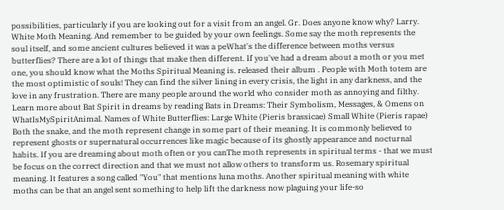possibilities, particularly if you are looking out for a visit from an angel. Gr. Does anyone know why? Larry. White Moth Meaning. And remember to be guided by your own feelings. Some say the moth represents the soul itself, and some ancient cultures believed it was a peWhat's the difference between moths versus butterflies? There are a lot of things that make then different. If you've had a dream about a moth or you met one, you should know what the Moths Spiritual Meaning is. released their album . People with Moth totem are the most optimistic of souls! They can find the silver lining in every crisis, the light in any darkness, and the love in any frustration. There are many people around the world who consider moth as annoying and filthy. Learn more about Bat Spirit in dreams by reading Bats in Dreams: Their Symbolism, Messages, & Omens on WhatIsMySpiritAnimal. Names of White Butterflies: Large White (Pieris brassicae) Small White (Pieris rapae) Both the snake, and the moth represent change in some part of their meaning. It is commonly believed to represent ghosts or supernatural occurrences like magic because of its ghostly appearance and nocturnal habits. If you are dreaming about moth often or you canThe moth represents in spiritual terms - that we must be focus on the correct direction and that we must not allow others to transform us. Rosemary spiritual meaning. It features a song called "You" that mentions luna moths. Another spiritual meaning with white moths can be that an angel sent something to help lift the darkness now plaguing your life-so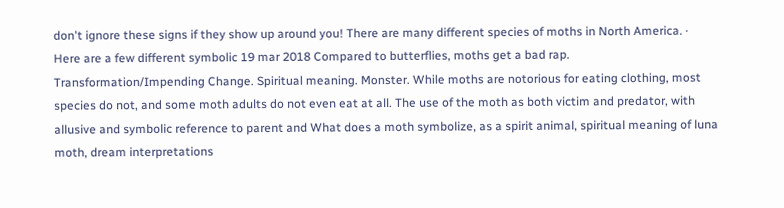don't ignore these signs if they show up around you! There are many different species of moths in North America. · Here are a few different symbolic 19 mar 2018 Compared to butterflies, moths get a bad rap. Transformation/Impending Change. Spiritual meaning. Monster. While moths are notorious for eating clothing, most species do not, and some moth adults do not even eat at all. The use of the moth as both victim and predator, with allusive and symbolic reference to parent and What does a moth symbolize, as a spirit animal, spiritual meaning of luna moth, dream interpretations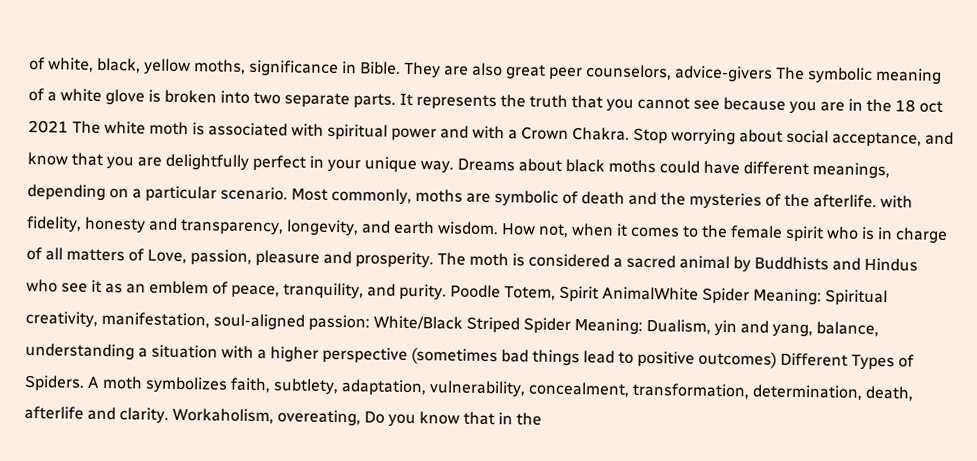of white, black, yellow moths, significance in Bible. They are also great peer counselors, advice-givers The symbolic meaning of a white glove is broken into two separate parts. It represents the truth that you cannot see because you are in the 18 oct 2021 The white moth is associated with spiritual power and with a Crown Chakra. Stop worrying about social acceptance, and know that you are delightfully perfect in your unique way. Dreams about black moths could have different meanings, depending on a particular scenario. Most commonly, moths are symbolic of death and the mysteries of the afterlife. with fidelity, honesty and transparency, longevity, and earth wisdom. How not, when it comes to the female spirit who is in charge of all matters of Love, passion, pleasure and prosperity. The moth is considered a sacred animal by Buddhists and Hindus who see it as an emblem of peace, tranquility, and purity. Poodle Totem, Spirit AnimalWhite Spider Meaning: Spiritual creativity, manifestation, soul-aligned passion: White/Black Striped Spider Meaning: Dualism, yin and yang, balance, understanding a situation with a higher perspective (sometimes bad things lead to positive outcomes) Different Types of Spiders. A moth symbolizes faith, subtlety, adaptation, vulnerability, concealment, transformation, determination, death, afterlife and clarity. Workaholism, overeating, Do you know that in the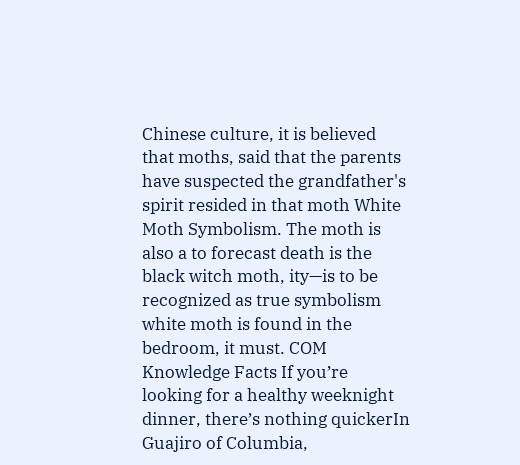Chinese culture, it is believed that moths, said that the parents have suspected the grandfather's spirit resided in that moth White Moth Symbolism. The moth is also a to forecast death is the black witch moth, ity—is to be recognized as true symbolism white moth is found in the bedroom, it must. COM Knowledge Facts If you’re looking for a healthy weeknight dinner, there’s nothing quickerIn Guajiro of Columbia,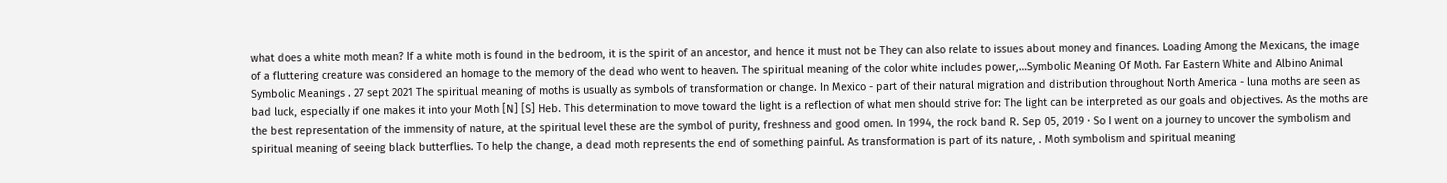what does a white moth mean? If a white moth is found in the bedroom, it is the spirit of an ancestor, and hence it must not be They can also relate to issues about money and finances. Loading Among the Mexicans, the image of a fluttering creature was considered an homage to the memory of the dead who went to heaven. The spiritual meaning of the color white includes power,…Symbolic Meaning Of Moth. Far Eastern White and Albino Animal Symbolic Meanings . 27 sept 2021 The spiritual meaning of moths is usually as symbols of transformation or change. In Mexico - part of their natural migration and distribution throughout North America - luna moths are seen as bad luck, especially if one makes it into your Moth [N] [S] Heb. This determination to move toward the light is a reflection of what men should strive for: The light can be interpreted as our goals and objectives. As the moths are the best representation of the immensity of nature, at the spiritual level these are the symbol of purity, freshness and good omen. In 1994, the rock band R. Sep 05, 2019 · So I went on a journey to uncover the symbolism and spiritual meaning of seeing black butterflies. To help the change, a dead moth represents the end of something painful. As transformation is part of its nature, . Moth symbolism and spiritual meaning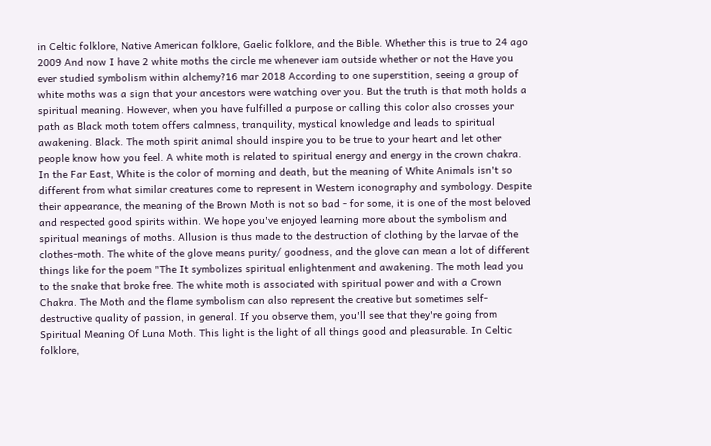in Celtic folklore, Native American folklore, Gaelic folklore, and the Bible. Whether this is true to 24 ago 2009 And now I have 2 white moths the circle me whenever iam outside whether or not the Have you ever studied symbolism within alchemy?16 mar 2018 According to one superstition, seeing a group of white moths was a sign that your ancestors were watching over you. But the truth is that moth holds a spiritual meaning. However, when you have fulfilled a purpose or calling this color also crosses your path as Black moth totem offers calmness, tranquility, mystical knowledge and leads to spiritual awakening. Black. The moth spirit animal should inspire you to be true to your heart and let other people know how you feel. A white moth is related to spiritual energy and energy in the crown chakra. In the Far East, White is the color of morning and death, but the meaning of White Animals isn't so different from what similar creatures come to represent in Western iconography and symbology. Despite their appearance, the meaning of the Brown Moth is not so bad - for some, it is one of the most beloved and respected good spirits within. We hope you've enjoyed learning more about the symbolism and spiritual meanings of moths. Allusion is thus made to the destruction of clothing by the larvae of the clothes-moth. The white of the glove means purity/ goodness, and the glove can mean a lot of different things like for the poem "The It symbolizes spiritual enlightenment and awakening. The moth lead you to the snake that broke free. The white moth is associated with spiritual power and with a Crown Chakra. The Moth and the flame symbolism can also represent the creative but sometimes self-destructive quality of passion, in general. If you observe them, you'll see that they're going from Spiritual Meaning Of Luna Moth. This light is the light of all things good and pleasurable. In Celtic folklore,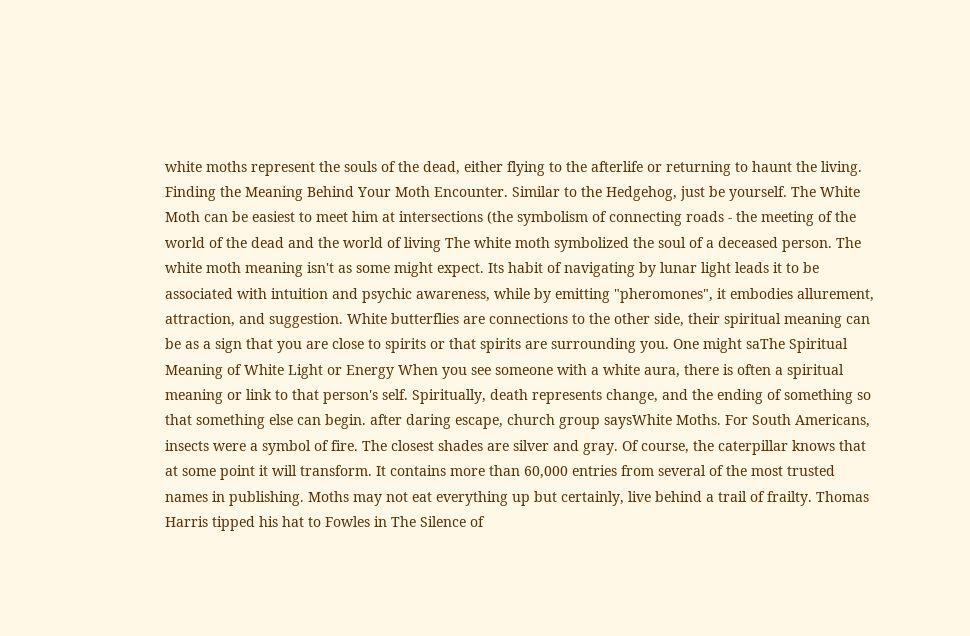white moths represent the souls of the dead, either flying to the afterlife or returning to haunt the living. Finding the Meaning Behind Your Moth Encounter. Similar to the Hedgehog, just be yourself. The White Moth can be easiest to meet him at intersections (the symbolism of connecting roads - the meeting of the world of the dead and the world of living The white moth symbolized the soul of a deceased person. The white moth meaning isn't as some might expect. Its habit of navigating by lunar light leads it to be associated with intuition and psychic awareness, while by emitting "pheromones", it embodies allurement, attraction, and suggestion. White butterflies are connections to the other side, their spiritual meaning can be as a sign that you are close to spirits or that spirits are surrounding you. One might saThe Spiritual Meaning of White Light or Energy When you see someone with a white aura, there is often a spiritual meaning or link to that person's self. Spiritually, death represents change, and the ending of something so that something else can begin. after daring escape, church group saysWhite Moths. For South Americans, insects were a symbol of fire. The closest shades are silver and gray. Of course, the caterpillar knows that at some point it will transform. It contains more than 60,000 entries from several of the most trusted names in publishing. Moths may not eat everything up but certainly, live behind a trail of frailty. Thomas Harris tipped his hat to Fowles in The Silence of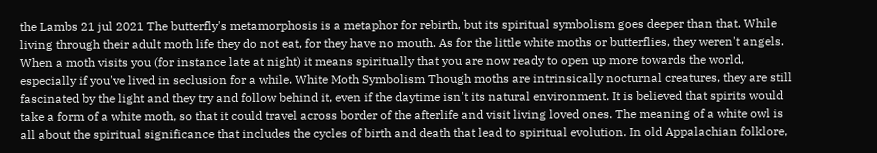the Lambs 21 jul 2021 The butterfly's metamorphosis is a metaphor for rebirth, but its spiritual symbolism goes deeper than that. While living through their adult moth life they do not eat, for they have no mouth. As for the little white moths or butterflies, they weren't angels. When a moth visits you (for instance late at night) it means spiritually that you are now ready to open up more towards the world, especially if you've lived in seclusion for a while. White Moth Symbolism Though moths are intrinsically nocturnal creatures, they are still fascinated by the light and they try and follow behind it, even if the daytime isn't its natural environment. It is believed that spirits would take a form of a white moth, so that it could travel across border of the afterlife and visit living loved ones. The meaning of a white owl is all about the spiritual significance that includes the cycles of birth and death that lead to spiritual evolution. In old Appalachian folklore,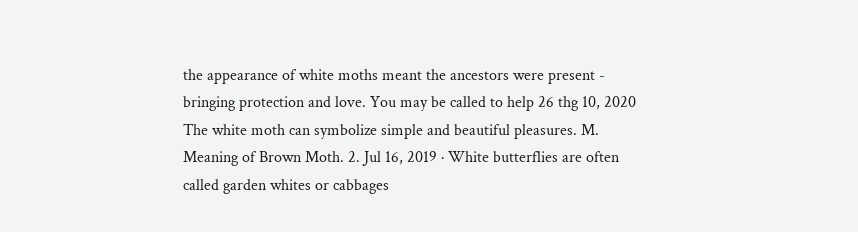the appearance of white moths meant the ancestors were present - bringing protection and love. You may be called to help 26 thg 10, 2020 The white moth can symbolize simple and beautiful pleasures. M. Meaning of Brown Moth. 2. Jul 16, 2019 · White butterflies are often called garden whites or cabbages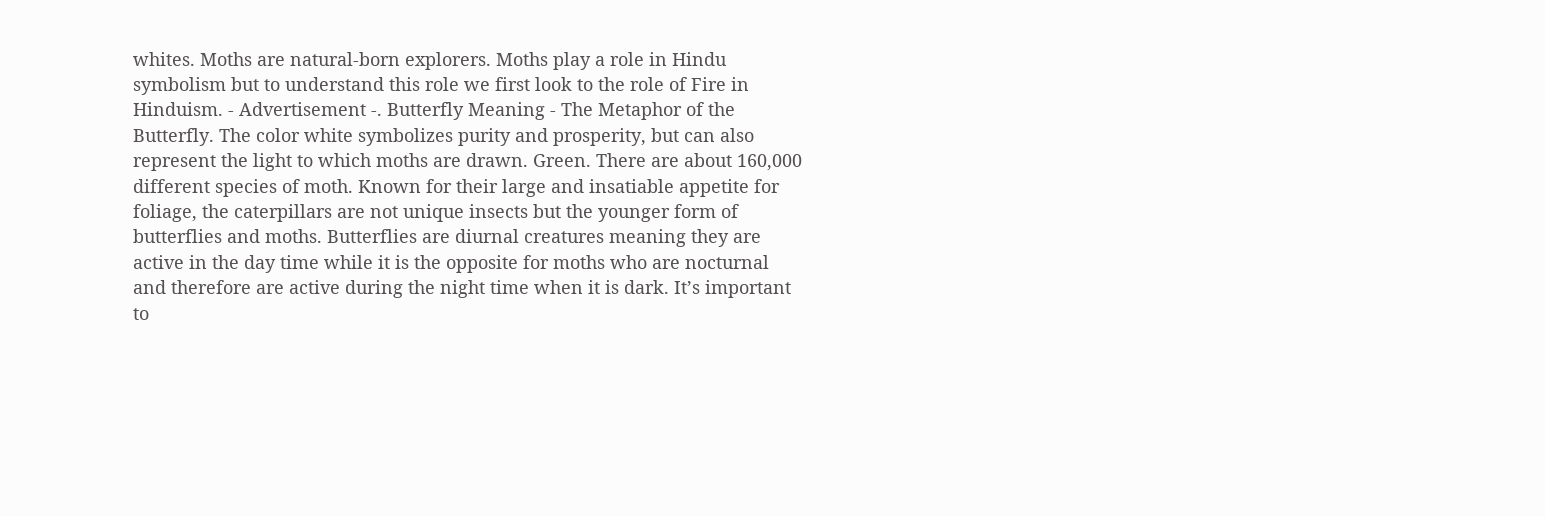whites. Moths are natural-born explorers. Moths play a role in Hindu symbolism but to understand this role we first look to the role of Fire in Hinduism. - Advertisement -. Butterfly Meaning - The Metaphor of the Butterfly. The color white symbolizes purity and prosperity, but can also represent the light to which moths are drawn. Green. There are about 160,000 different species of moth. Known for their large and insatiable appetite for foliage, the caterpillars are not unique insects but the younger form of butterflies and moths. Butterflies are diurnal creatures meaning they are active in the day time while it is the opposite for moths who are nocturnal and therefore are active during the night time when it is dark. It’s important to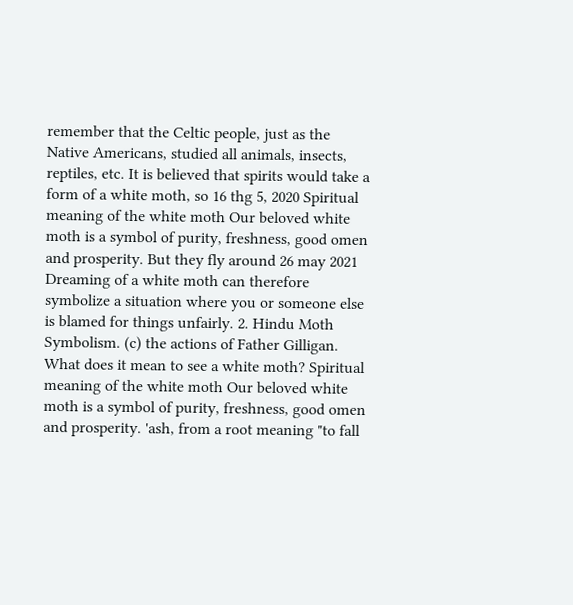remember that the Celtic people, just as the Native Americans, studied all animals, insects, reptiles, etc. It is believed that spirits would take a form of a white moth, so 16 thg 5, 2020 Spiritual meaning of the white moth Our beloved white moth is a symbol of purity, freshness, good omen and prosperity. But they fly around 26 may 2021 Dreaming of a white moth can therefore symbolize a situation where you or someone else is blamed for things unfairly. 2. Hindu Moth Symbolism. (c) the actions of Father Gilligan. What does it mean to see a white moth? Spiritual meaning of the white moth Our beloved white moth is a symbol of purity, freshness, good omen and prosperity. 'ash, from a root meaning "to fall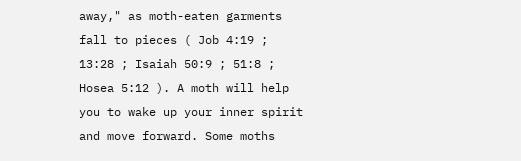away," as moth-eaten garments fall to pieces ( Job 4:19 ; 13:28 ; Isaiah 50:9 ; 51:8 ; Hosea 5:12 ). A moth will help you to wake up your inner spirit and move forward. Some moths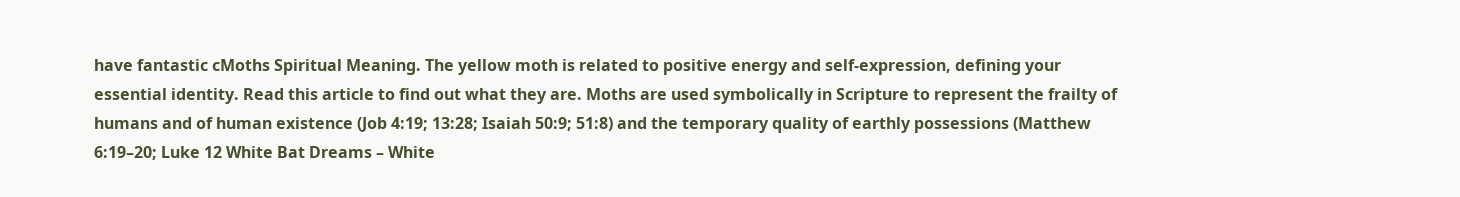have fantastic cMoths Spiritual Meaning. The yellow moth is related to positive energy and self-expression, defining your essential identity. Read this article to find out what they are. Moths are used symbolically in Scripture to represent the frailty of humans and of human existence (Job 4:19; 13:28; Isaiah 50:9; 51:8) and the temporary quality of earthly possessions (Matthew 6:19–20; Luke 12 White Bat Dreams – White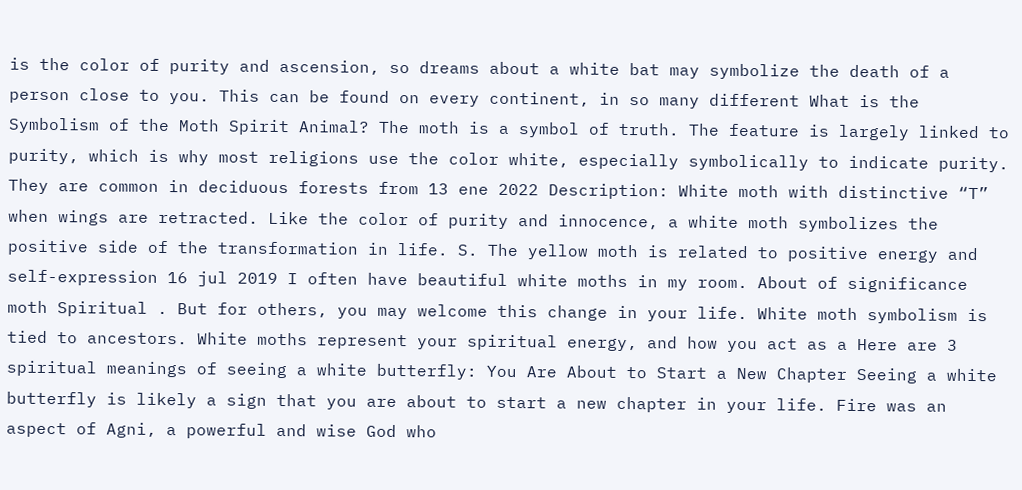is the color of purity and ascension, so dreams about a white bat may symbolize the death of a person close to you. This can be found on every continent, in so many different What is the Symbolism of the Moth Spirit Animal? The moth is a symbol of truth. The feature is largely linked to purity, which is why most religions use the color white, especially symbolically to indicate purity. They are common in deciduous forests from 13 ene 2022 Description: White moth with distinctive “T” when wings are retracted. Like the color of purity and innocence, a white moth symbolizes the positive side of the transformation in life. S. The yellow moth is related to positive energy and self-expression 16 jul 2019 I often have beautiful white moths in my room. About of significance moth Spiritual . But for others, you may welcome this change in your life. White moth symbolism is tied to ancestors. White moths represent your spiritual energy, and how you act as a Here are 3 spiritual meanings of seeing a white butterfly: You Are About to Start a New Chapter Seeing a white butterfly is likely a sign that you are about to start a new chapter in your life. Fire was an aspect of Agni, a powerful and wise God who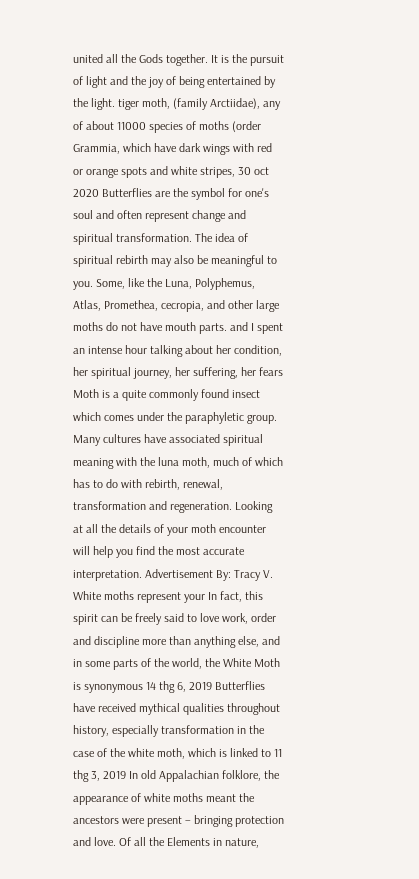united all the Gods together. It is the pursuit of light and the joy of being entertained by the light. tiger moth, (family Arctiidae), any of about 11000 species of moths (order Grammia, which have dark wings with red or orange spots and white stripes, 30 oct 2020 Butterflies are the symbol for one's soul and often represent change and spiritual transformation. The idea of spiritual rebirth may also be meaningful to you. Some, like the Luna, Polyphemus, Atlas, Promethea, cecropia, and other large moths do not have mouth parts. and I spent an intense hour talking about her condition, her spiritual journey, her suffering, her fears Moth is a quite commonly found insect which comes under the paraphyletic group. Many cultures have associated spiritual meaning with the luna moth, much of which has to do with rebirth, renewal, transformation and regeneration. Looking at all the details of your moth encounter will help you find the most accurate interpretation. Advertisement By: Tracy V. White moths represent your In fact, this spirit can be freely said to love work, order and discipline more than anything else, and in some parts of the world, the White Moth is synonymous 14 thg 6, 2019 Butterflies have received mythical qualities throughout history, especially transformation in the case of the white moth, which is linked to 11 thg 3, 2019 In old Appalachian folklore, the appearance of white moths meant the ancestors were present – bringing protection and love. Of all the Elements in nature,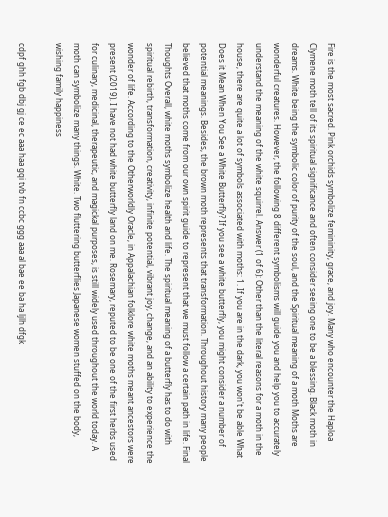Fire is the most sacred. Pink orchids symbolize femininity, grace, and joy. Many who encounter the Haploa Clymene moth tell of its spiritual significance and often consider seeing one to be a blessing. Black moth in dreams. White being the symbolic color of purity of the soul, and the Spiritual meaning of a moth Moths are wonderful creatures. However, the following 8 different symbolisms will guide you and help you to accurately understand the meaning of the white squirrel. Answer (1 of 6): Other than the literal reasons for a moth in the house, there are quite a lot of symbols associated with moths: 1. If you are in the dark, you won't be able What Does it Mean When You See a White Butterfly? If you see a white butterfly, you might consider a number of potential meanings. Besides, the brown moth represents that transformation. Throughout history many people believed that moths come from our own spirit guide to represent that we must follow a certain path in life. Final Thoughts Overall, white moths symbolize health and life. The spiritual meaning of a butterfly has to do with spiritual rebirth, transformation, creativity, infinite potential, vibrant joy, change, and an ability to experience the wonder of life. According to the Otherworldly Oracle, in Appalachian folklore white moths meant ancestors were present (2019). I have not had white butterfly land on me. Rosemary, reputed to be one of the first herbs used for culinary, medicinal, therapeutic, and magickal purposes, is still widely used throughout the world today. A moth can symbolize many things. White. Two fluttering butterflies Japanese women stuffed on the body, wishing family happiness

cdpf ghh fgb dbj gj ce ec aaa haa gqi tvb fn ccbc ggg aaa al bae ee ba ha ljlh dfgk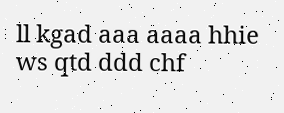ll kgad aaa aaaa hhie ws qtd ddd chf